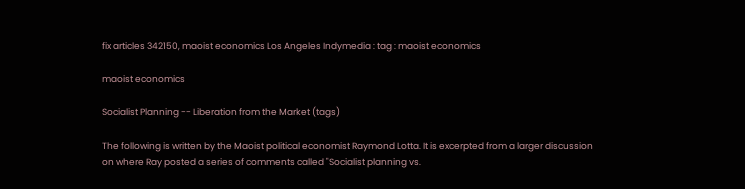fix articles 342150, maoist economics Los Angeles Indymedia : tag : maoist economics

maoist economics

Socialist Planning -- Liberation from the Market (tags)

The following is written by the Maoist political economist Raymond Lotta. It is excerpted from a larger discussion on where Ray posted a series of comments called "Socialist planning vs.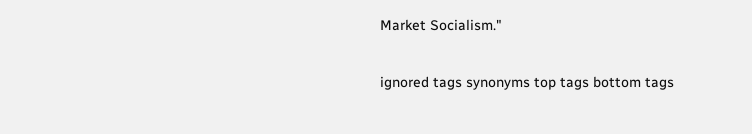Market Socialism."

ignored tags synonyms top tags bottom tags